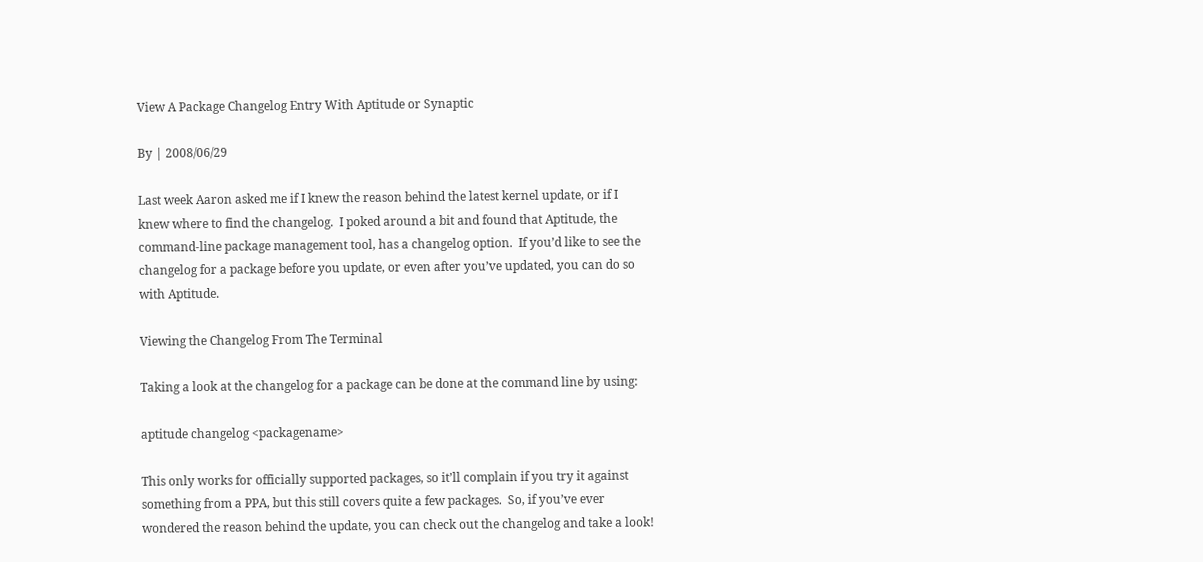View A Package Changelog Entry With Aptitude or Synaptic

By | 2008/06/29

Last week Aaron asked me if I knew the reason behind the latest kernel update, or if I knew where to find the changelog.  I poked around a bit and found that Aptitude, the command-line package management tool, has a changelog option.  If you’d like to see the changelog for a package before you update, or even after you’ve updated, you can do so with Aptitude.

Viewing the Changelog From The Terminal

Taking a look at the changelog for a package can be done at the command line by using:

aptitude changelog <packagename>

This only works for officially supported packages, so it’ll complain if you try it against something from a PPA, but this still covers quite a few packages.  So, if you’ve ever wondered the reason behind the update, you can check out the changelog and take a look!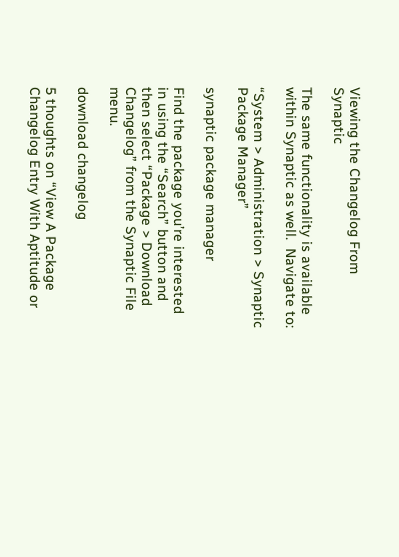Viewing the Changelog From Synaptic

The same functionality is available within Synaptic as well.  Navigate to:

“System > Administration > Synaptic Package Manager”

synaptic package manager

Find the package you’re interested in using the “Search” button and then select “Package > Download Changelog” from the Synaptic File menu.

download changelog

5 thoughts on “View A Package Changelog Entry With Aptitude or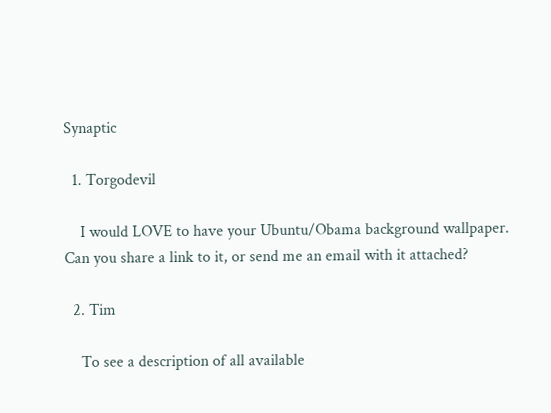Synaptic

  1. Torgodevil

    I would LOVE to have your Ubuntu/Obama background wallpaper. Can you share a link to it, or send me an email with it attached?

  2. Tim

    To see a description of all available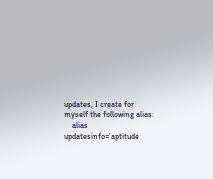updates, I create for myself the following alias:
    alias updatesinfo=’aptitude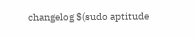changelog $(sudo aptitude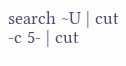search ~U | cut -c 5- | cut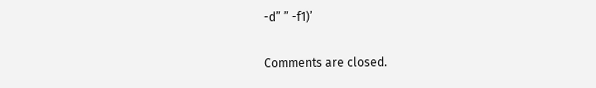-d” ” -f1)’

Comments are closed.